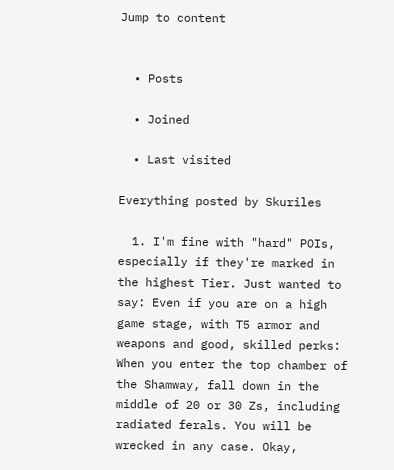Jump to content


  • Posts

  • Joined

  • Last visited

Everything posted by Skuriles

  1. I'm fine with "hard" POIs, especially if they're marked in the highest Tier. Just wanted to say: Even if you are on a high game stage, with T5 armor and weapons and good, skilled perks: When you enter the top chamber of the Shamway, fall down in the middle of 20 or 30 Zs, including radiated ferals. You will be wrecked in any case. Okay,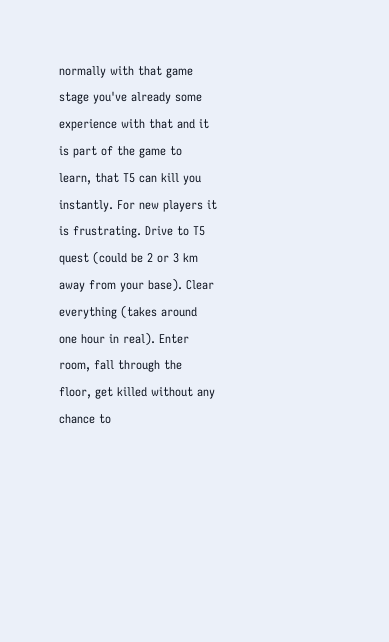normally with that game stage you've already some experience with that and it is part of the game to learn, that T5 can kill you instantly. For new players it is frustrating. Drive to T5 quest (could be 2 or 3 km away from your base). Clear everything (takes around one hour in real). Enter room, fall through the floor, get killed without any chance to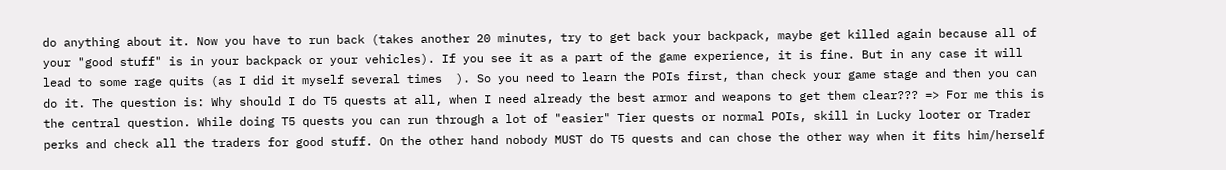do anything about it. Now you have to run back (takes another 20 minutes, try to get back your backpack, maybe get killed again because all of your "good stuff" is in your backpack or your vehicles). If you see it as a part of the game experience, it is fine. But in any case it will lead to some rage quits (as I did it myself several times  ). So you need to learn the POIs first, than check your game stage and then you can do it. The question is: Why should I do T5 quests at all, when I need already the best armor and weapons to get them clear??? => For me this is the central question. While doing T5 quests you can run through a lot of "easier" Tier quests or normal POIs, skill in Lucky looter or Trader perks and check all the traders for good stuff. On the other hand nobody MUST do T5 quests and can chose the other way when it fits him/herself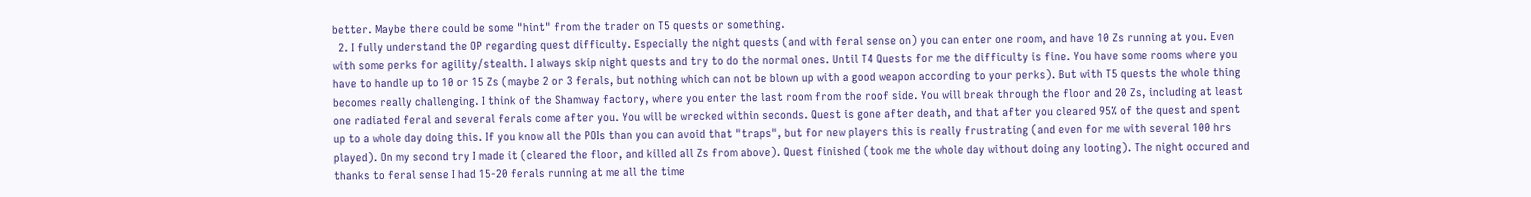better. Maybe there could be some "hint" from the trader on T5 quests or something.
  2. I fully understand the OP regarding quest difficulty. Especially the night quests (and with feral sense on) you can enter one room, and have 10 Zs running at you. Even with some perks for agility/stealth. I always skip night quests and try to do the normal ones. Until T4 Quests for me the difficulty is fine. You have some rooms where you have to handle up to 10 or 15 Zs (maybe 2 or 3 ferals, but nothing which can not be blown up with a good weapon according to your perks). But with T5 quests the whole thing becomes really challenging. I think of the Shamway factory, where you enter the last room from the roof side. You will break through the floor and 20 Zs, including at least one radiated feral and several ferals come after you. You will be wrecked within seconds. Quest is gone after death, and that after you cleared 95% of the quest and spent up to a whole day doing this. If you know all the POIs than you can avoid that "traps", but for new players this is really frustrating (and even for me with several 100 hrs played). On my second try I made it (cleared the floor, and killed all Zs from above). Quest finished (took me the whole day without doing any looting). The night occured and thanks to feral sense I had 15-20 ferals running at me all the time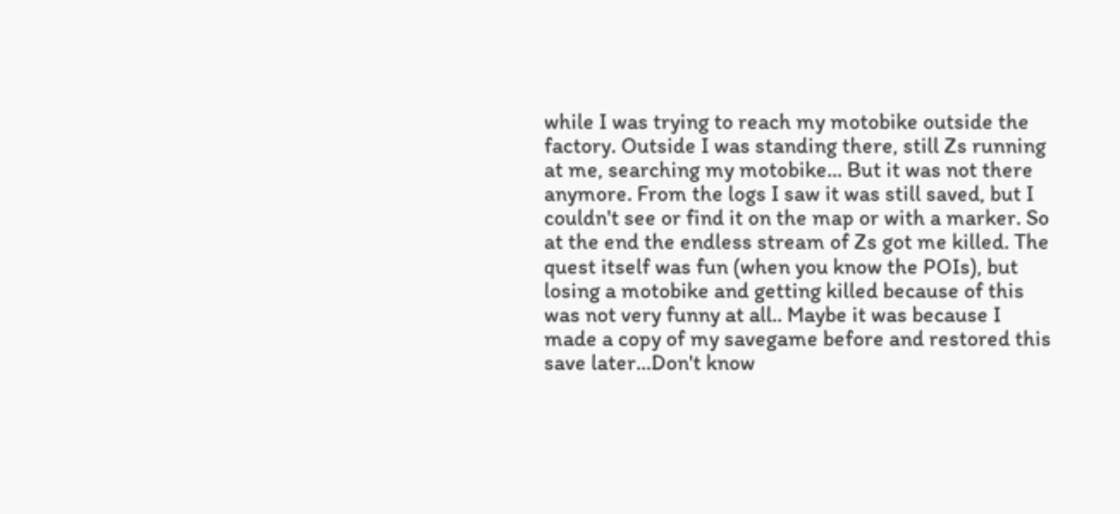while I was trying to reach my motobike outside the factory. Outside I was standing there, still Zs running at me, searching my motobike... But it was not there anymore. From the logs I saw it was still saved, but I couldn't see or find it on the map or with a marker. So at the end the endless stream of Zs got me killed. The quest itself was fun (when you know the POIs), but losing a motobike and getting killed because of this was not very funny at all.. Maybe it was because I made a copy of my savegame before and restored this save later...Don't know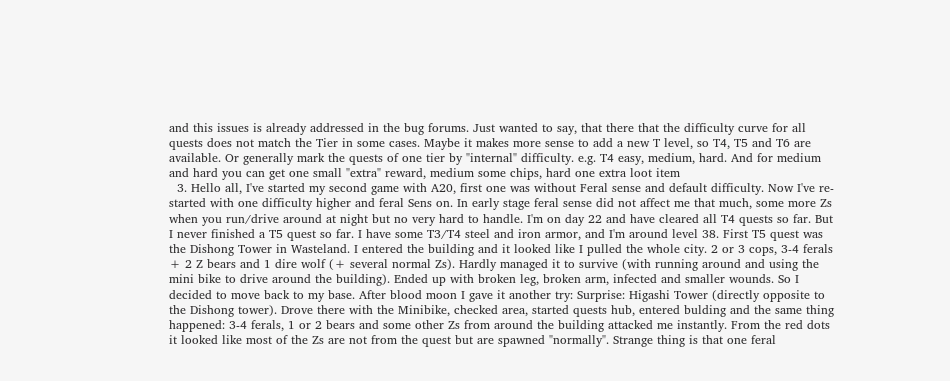and this issues is already addressed in the bug forums. Just wanted to say, that there that the difficulty curve for all quests does not match the Tier in some cases. Maybe it makes more sense to add a new T level, so T4, T5 and T6 are available. Or generally mark the quests of one tier by "internal" difficulty. e.g. T4 easy, medium, hard. And for medium and hard you can get one small "extra" reward, medium some chips, hard one extra loot item
  3. Hello all, I've started my second game with A20, first one was without Feral sense and default difficulty. Now I've re-started with one difficulty higher and feral Sens on. In early stage feral sense did not affect me that much, some more Zs when you run/drive around at night but no very hard to handle. I'm on day 22 and have cleared all T4 quests so far. But I never finished a T5 quest so far. I have some T3/T4 steel and iron armor, and I'm around level 38. First T5 quest was the Dishong Tower in Wasteland. I entered the building and it looked like I pulled the whole city. 2 or 3 cops, 3-4 ferals + 2 Z bears and 1 dire wolf (+ several normal Zs). Hardly managed it to survive (with running around and using the mini bike to drive around the building). Ended up with broken leg, broken arm, infected and smaller wounds. So I decided to move back to my base. After blood moon I gave it another try: Surprise: Higashi Tower (directly opposite to the Dishong tower). Drove there with the Minibike, checked area, started quests hub, entered bulding and the same thing happened: 3-4 ferals, 1 or 2 bears and some other Zs from around the building attacked me instantly. From the red dots it looked like most of the Zs are not from the quest but are spawned "normally". Strange thing is that one feral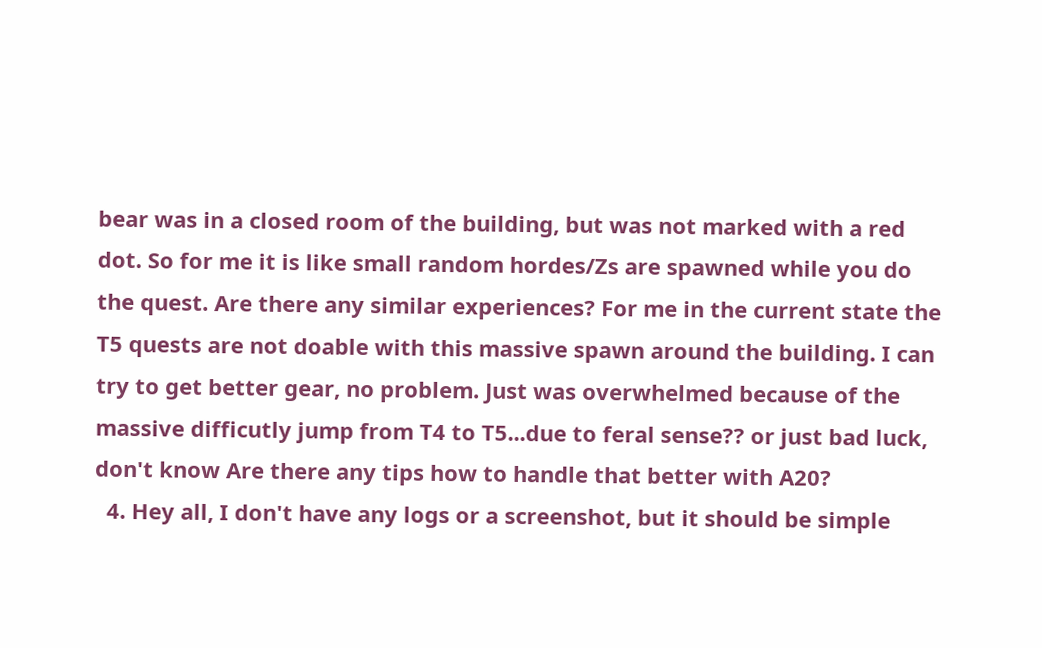bear was in a closed room of the building, but was not marked with a red dot. So for me it is like small random hordes/Zs are spawned while you do the quest. Are there any similar experiences? For me in the current state the T5 quests are not doable with this massive spawn around the building. I can try to get better gear, no problem. Just was overwhelmed because of the massive difficutly jump from T4 to T5...due to feral sense?? or just bad luck, don't know Are there any tips how to handle that better with A20?
  4. Hey all, I don't have any logs or a screenshot, but it should be simple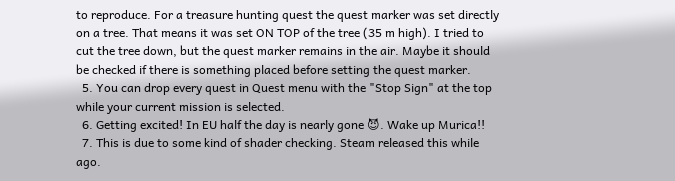to reproduce. For a treasure hunting quest the quest marker was set directly on a tree. That means it was set ON TOP of the tree (35 m high). I tried to cut the tree down, but the quest marker remains in the air. Maybe it should be checked if there is something placed before setting the quest marker.
  5. You can drop every quest in Quest menu with the "Stop Sign" at the top while your current mission is selected.
  6. Getting excited! In EU half the day is nearly gone 😈. Wake up Murica!!
  7. This is due to some kind of shader checking. Steam released this while ago.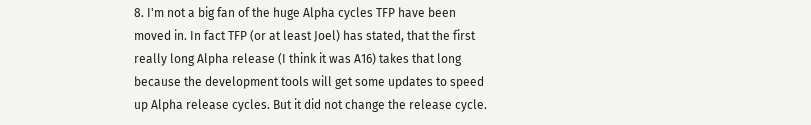8. I'm not a big fan of the huge Alpha cycles TFP have been moved in. In fact TFP (or at least Joel) has stated, that the first really long Alpha release (I think it was A16) takes that long because the development tools will get some updates to speed up Alpha release cycles. But it did not change the release cycle.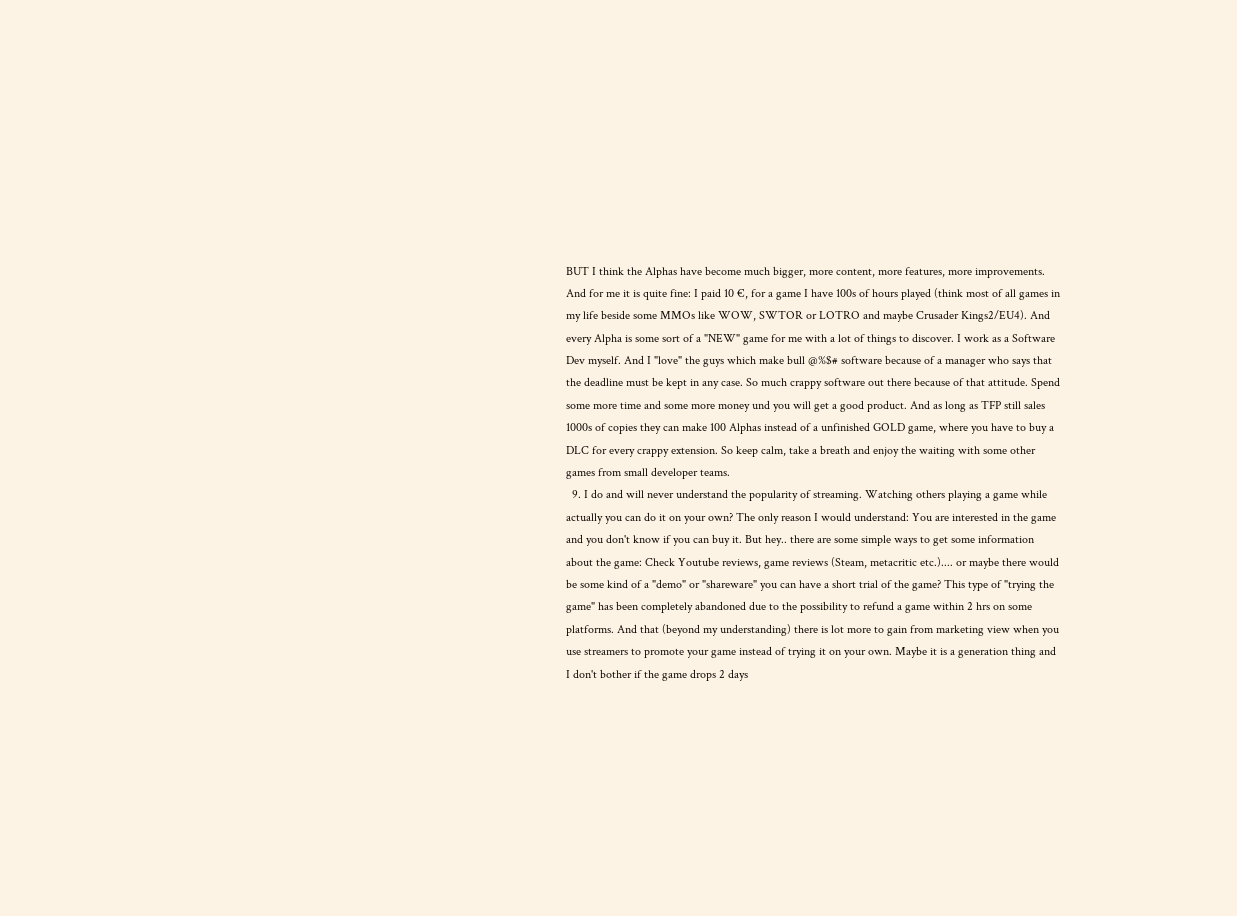BUT I think the Alphas have become much bigger, more content, more features, more improvements. And for me it is quite fine: I paid 10 €, for a game I have 100s of hours played (think most of all games in my life beside some MMOs like WOW, SWTOR or LOTRO and maybe Crusader Kings2/EU4). And every Alpha is some sort of a "NEW" game for me with a lot of things to discover. I work as a Software Dev myself. And I "love" the guys which make bull @%$# software because of a manager who says that the deadline must be kept in any case. So much crappy software out there because of that attitude. Spend some more time and some more money und you will get a good product. And as long as TFP still sales 1000s of copies they can make 100 Alphas instead of a unfinished GOLD game, where you have to buy a DLC for every crappy extension. So keep calm, take a breath and enjoy the waiting with some other games from small developer teams.
  9. I do and will never understand the popularity of streaming. Watching others playing a game while actually you can do it on your own? The only reason I would understand: You are interested in the game and you don't know if you can buy it. But hey.. there are some simple ways to get some information about the game: Check Youtube reviews, game reviews (Steam, metacritic etc.).... or maybe there would be some kind of a "demo" or "shareware" you can have a short trial of the game? This type of "trying the game" has been completely abandoned due to the possibility to refund a game within 2 hrs on some platforms. And that (beyond my understanding) there is lot more to gain from marketing view when you use streamers to promote your game instead of trying it on your own. Maybe it is a generation thing and I don't bother if the game drops 2 days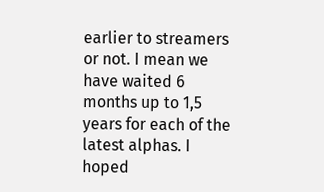earlier to streamers or not. I mean we have waited 6 months up to 1,5 years for each of the latest alphas. I hoped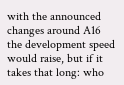with the announced changes around A16 the development speed would raise, but if it takes that long: who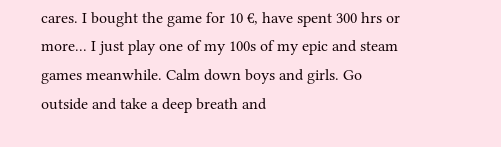cares. I bought the game for 10 €, have spent 300 hrs or more... I just play one of my 100s of my epic and steam games meanwhile. Calm down boys and girls. Go outside and take a deep breath and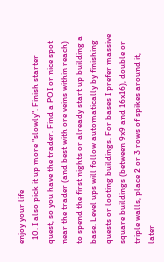enjoy your life
  10. I also pick it up more "slowly". Finish starter quest, so you have the trader. Find a POI or nice spot near the trader (and best with ore veins within reach) to spend the first nights or already start up building a base. Level ups will follow automatically by finishing quests or looting buildings. For bases I prefer massive square buildings (between 9x9 and 16x16), double or triple walls, place 2 or 3 rows of spikes around it, later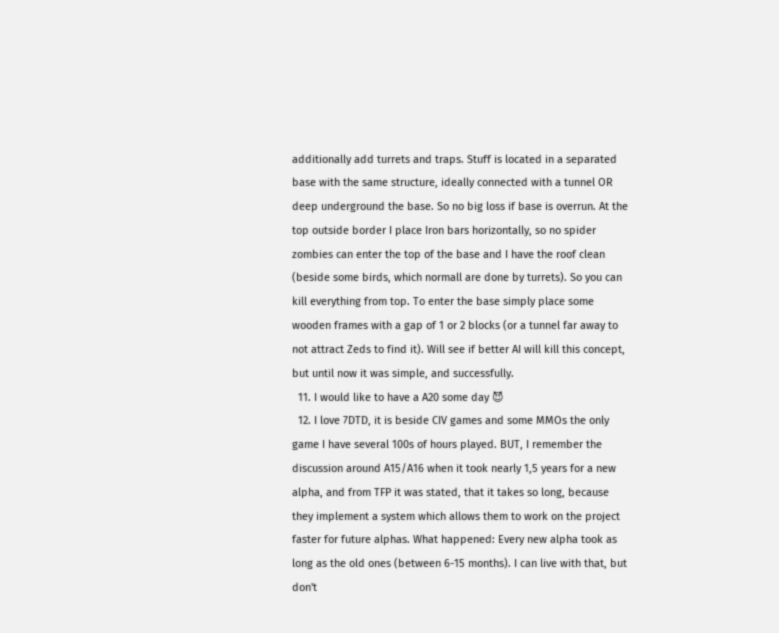additionally add turrets and traps. Stuff is located in a separated base with the same structure, ideally connected with a tunnel OR deep underground the base. So no big loss if base is overrun. At the top outside border I place Iron bars horizontally, so no spider zombies can enter the top of the base and I have the roof clean (beside some birds, which normall are done by turrets). So you can kill everything from top. To enter the base simply place some wooden frames with a gap of 1 or 2 blocks (or a tunnel far away to not attract Zeds to find it). Will see if better AI will kill this concept, but until now it was simple, and successfully.
  11. I would like to have a A20 some day 😈
  12. I love 7DTD, it is beside CIV games and some MMOs the only game I have several 100s of hours played. BUT, I remember the discussion around A15/A16 when it took nearly 1,5 years for a new alpha, and from TFP it was stated, that it takes so long, because they implement a system which allows them to work on the project faster for future alphas. What happened: Every new alpha took as long as the old ones (between 6-15 months). I can live with that, but don't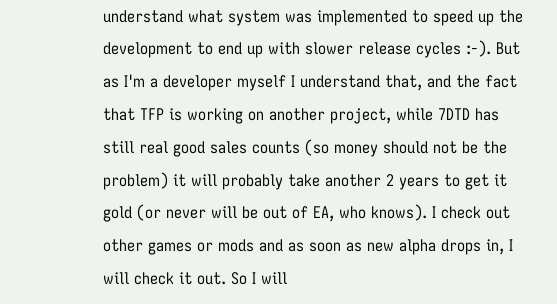understand what system was implemented to speed up the development to end up with slower release cycles :-). But as I'm a developer myself I understand that, and the fact that TFP is working on another project, while 7DTD has still real good sales counts (so money should not be the problem) it will probably take another 2 years to get it gold (or never will be out of EA, who knows). I check out other games or mods and as soon as new alpha drops in, I will check it out. So I will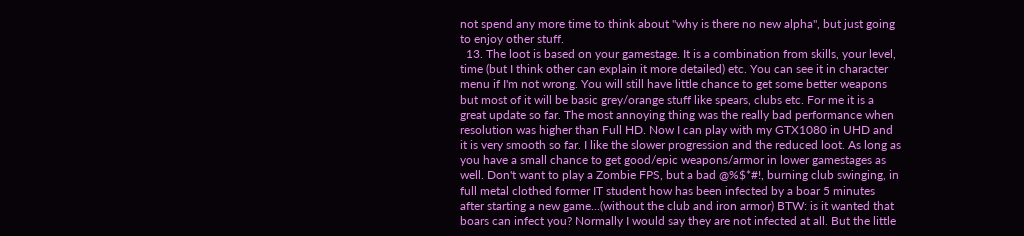not spend any more time to think about "why is there no new alpha", but just going to enjoy other stuff.
  13. The loot is based on your gamestage. It is a combination from skills, your level, time (but I think other can explain it more detailed) etc. You can see it in character menu if I'm not wrong. You will still have little chance to get some better weapons but most of it will be basic grey/orange stuff like spears, clubs etc. For me it is a great update so far. The most annoying thing was the really bad performance when resolution was higher than Full HD. Now I can play with my GTX1080 in UHD and it is very smooth so far. I like the slower progression and the reduced loot. As long as you have a small chance to get good/epic weapons/armor in lower gamestages as well. Don't want to play a Zombie FPS, but a bad @%$*#!, burning club swinging, in full metal clothed former IT student how has been infected by a boar 5 minutes after starting a new game...(without the club and iron armor) BTW: is it wanted that boars can infect you? Normally I would say they are not infected at all. But the little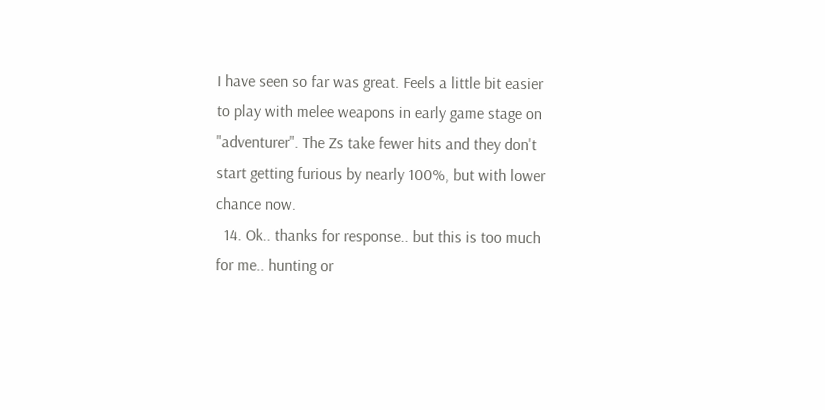I have seen so far was great. Feels a little bit easier to play with melee weapons in early game stage on "adventurer". The Zs take fewer hits and they don't start getting furious by nearly 100%, but with lower chance now.
  14. Ok.. thanks for response.. but this is too much for me.. hunting or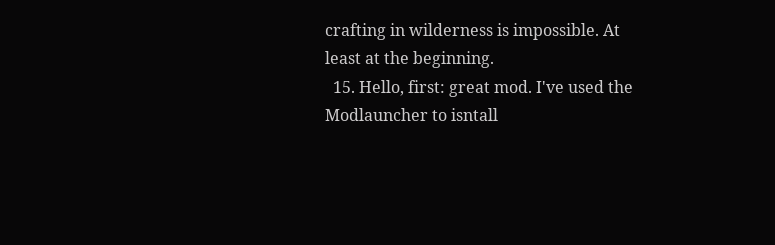crafting in wilderness is impossible. At least at the beginning.
  15. Hello, first: great mod. I've used the Modlauncher to isntall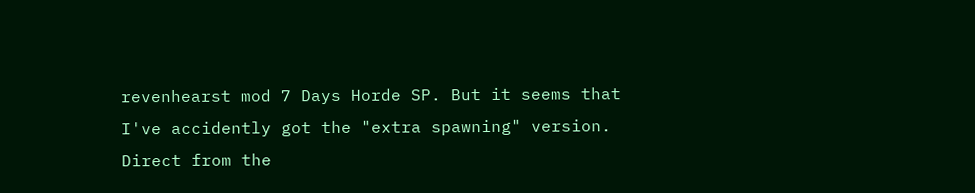revenhearst mod 7 Days Horde SP. But it seems that I've accidently got the "extra spawning" version. Direct from the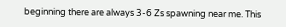beginning there are always 3-6 Zs spawning near me. This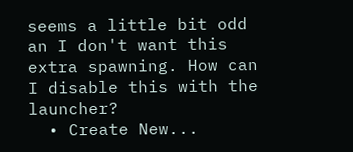seems a little bit odd an I don't want this extra spawning. How can I disable this with the launcher?
  • Create New...